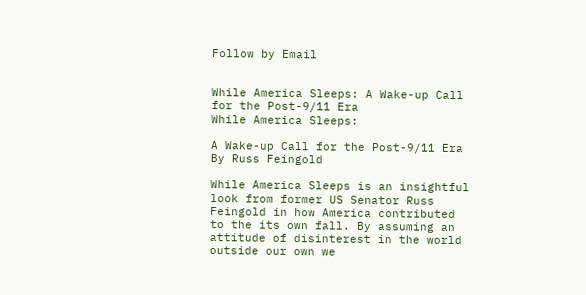Follow by Email


While America Sleeps: A Wake-up Call for the Post-9/11 Era
While America Sleeps:

A Wake-up Call for the Post-9/11 Era
By Russ Feingold

While America Sleeps is an insightful look from former US Senator Russ Feingold in how America contributed to the its own fall. By assuming an attitude of disinterest in the world outside our own we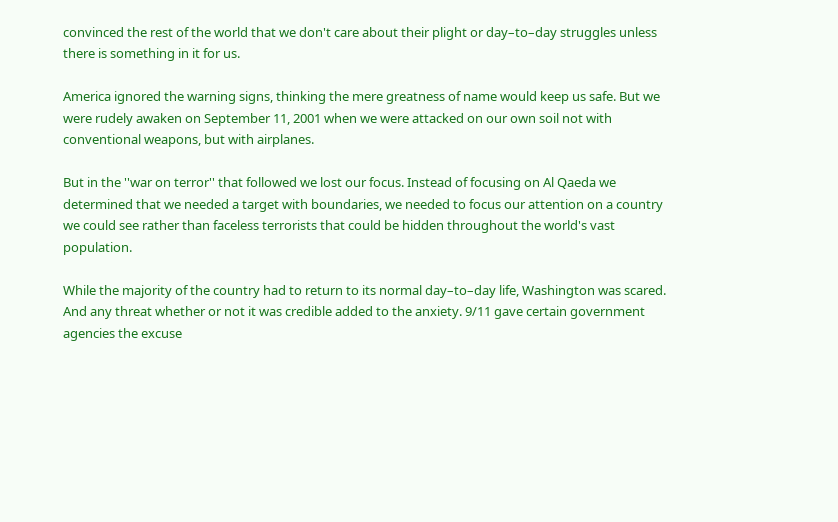convinced the rest of the world that we don't care about their plight or day–to–day struggles unless there is something in it for us.

America ignored the warning signs, thinking the mere greatness of name would keep us safe. But we were rudely awaken on September 11, 2001 when we were attacked on our own soil not with conventional weapons, but with airplanes.

But in the ''war on terror'' that followed we lost our focus. Instead of focusing on Al Qaeda we determined that we needed a target with boundaries, we needed to focus our attention on a country we could see rather than faceless terrorists that could be hidden throughout the world's vast population.

While the majority of the country had to return to its normal day–to–day life, Washington was scared. And any threat whether or not it was credible added to the anxiety. 9/11 gave certain government agencies the excuse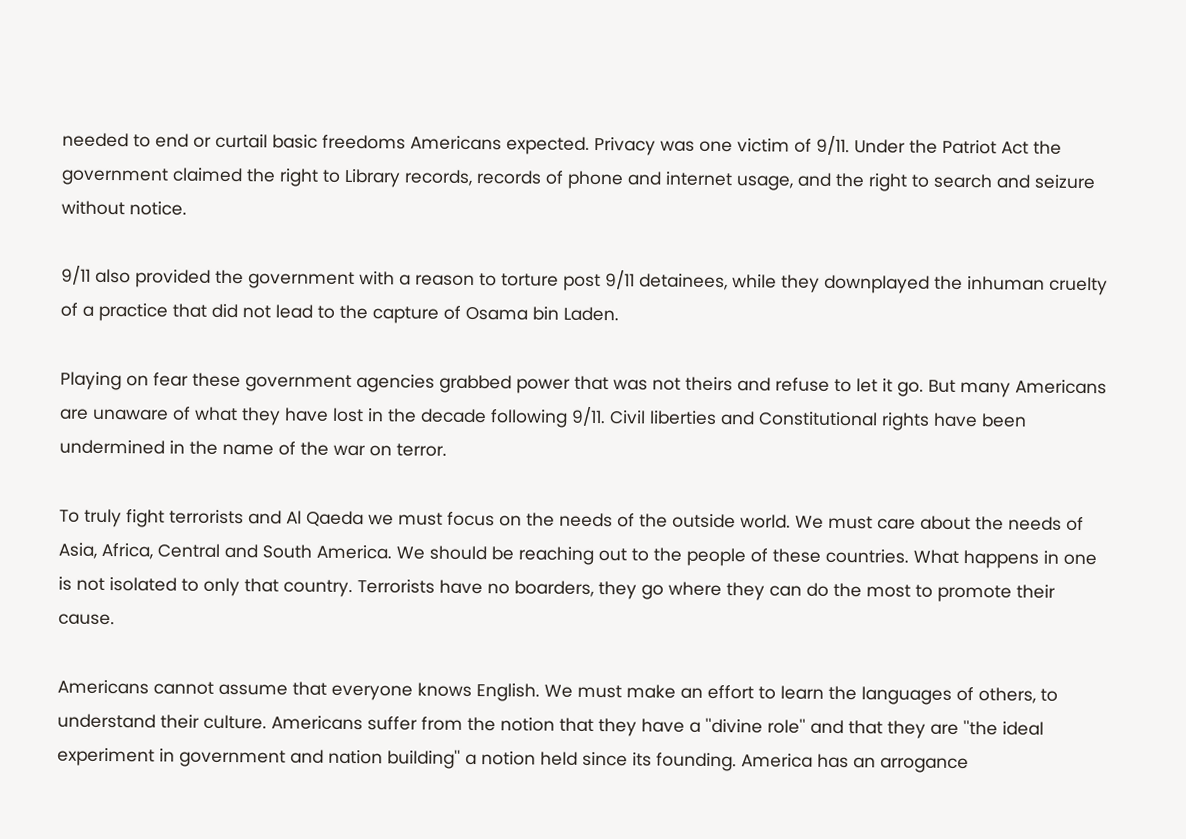needed to end or curtail basic freedoms Americans expected. Privacy was one victim of 9/11. Under the Patriot Act the government claimed the right to Library records, records of phone and internet usage, and the right to search and seizure without notice.

9/11 also provided the government with a reason to torture post 9/11 detainees, while they downplayed the inhuman cruelty of a practice that did not lead to the capture of Osama bin Laden.

Playing on fear these government agencies grabbed power that was not theirs and refuse to let it go. But many Americans are unaware of what they have lost in the decade following 9/11. Civil liberties and Constitutional rights have been undermined in the name of the war on terror.

To truly fight terrorists and Al Qaeda we must focus on the needs of the outside world. We must care about the needs of Asia, Africa, Central and South America. We should be reaching out to the people of these countries. What happens in one is not isolated to only that country. Terrorists have no boarders, they go where they can do the most to promote their cause.

Americans cannot assume that everyone knows English. We must make an effort to learn the languages of others, to understand their culture. Americans suffer from the notion that they have a ''divine role'' and that they are ''the ideal experiment in government and nation building'' a notion held since its founding. America has an arrogance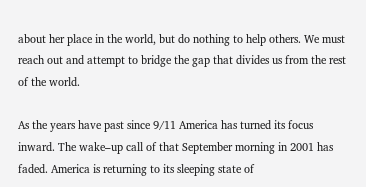about her place in the world, but do nothing to help others. We must reach out and attempt to bridge the gap that divides us from the rest of the world.

As the years have past since 9/11 America has turned its focus inward. The wake–up call of that September morning in 2001 has faded. America is returning to its sleeping state of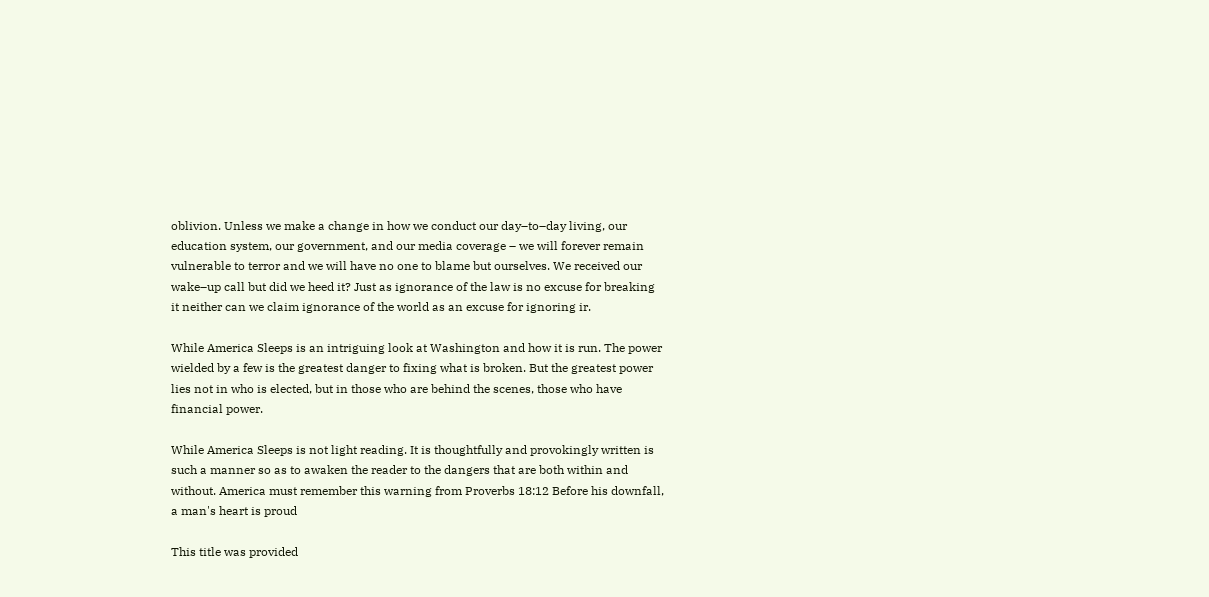oblivion. Unless we make a change in how we conduct our day–to–day living, our education system, our government, and our media coverage – we will forever remain vulnerable to terror and we will have no one to blame but ourselves. We received our wake–up call but did we heed it? Just as ignorance of the law is no excuse for breaking it neither can we claim ignorance of the world as an excuse for ignoring ir.

While America Sleeps is an intriguing look at Washington and how it is run. The power wielded by a few is the greatest danger to fixing what is broken. But the greatest power lies not in who is elected, but in those who are behind the scenes, those who have financial power.

While America Sleeps is not light reading. It is thoughtfully and provokingly written is such a manner so as to awaken the reader to the dangers that are both within and without. America must remember this warning from Proverbs 18:12 Before his downfall, a man's heart is proud

This title was provided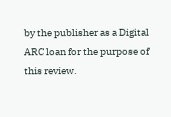by the publisher as a Digital ARC loan for the purpose of this review.